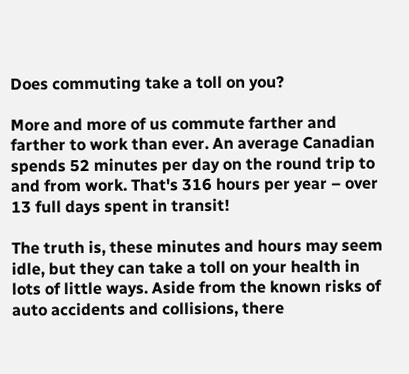Does commuting take a toll on you?

More and more of us commute farther and farther to work than ever. An average Canadian spends 52 minutes per day on the round trip to and from work. That's 316 hours per year – over 13 full days spent in transit!

The truth is, these minutes and hours may seem idle, but they can take a toll on your health in lots of little ways. Aside from the known risks of auto accidents and collisions, there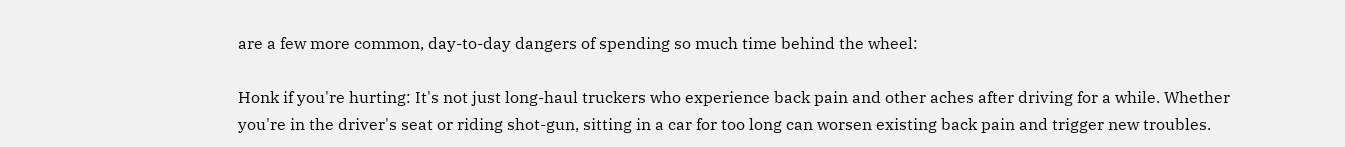are a few more common, day-to-day dangers of spending so much time behind the wheel:

Honk if you're hurting: It's not just long-haul truckers who experience back pain and other aches after driving for a while. Whether you're in the driver's seat or riding shot-gun, sitting in a car for too long can worsen existing back pain and trigger new troubles.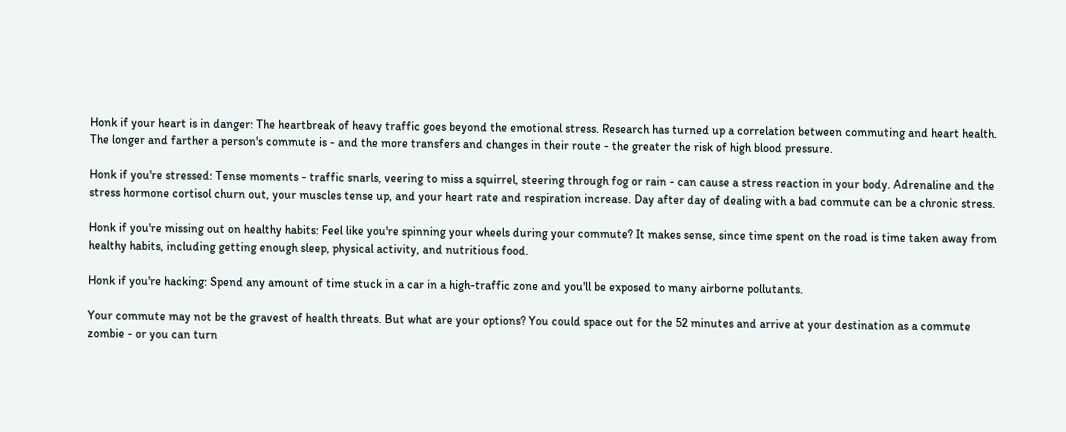Honk if your heart is in danger: The heartbreak of heavy traffic goes beyond the emotional stress. Research has turned up a correlation between commuting and heart health. The longer and farther a person's commute is - and the more transfers and changes in their route - the greater the risk of high blood pressure.

Honk if you're stressed: Tense moments - traffic snarls, veering to miss a squirrel, steering through fog or rain - can cause a stress reaction in your body. Adrenaline and the stress hormone cortisol churn out, your muscles tense up, and your heart rate and respiration increase. Day after day of dealing with a bad commute can be a chronic stress.

Honk if you're missing out on healthy habits: Feel like you're spinning your wheels during your commute? It makes sense, since time spent on the road is time taken away from healthy habits, including getting enough sleep, physical activity, and nutritious food.

Honk if you're hacking: Spend any amount of time stuck in a car in a high-traffic zone and you'll be exposed to many airborne pollutants.

Your commute may not be the gravest of health threats. But what are your options? You could space out for the 52 minutes and arrive at your destination as a commute zombie - or you can turn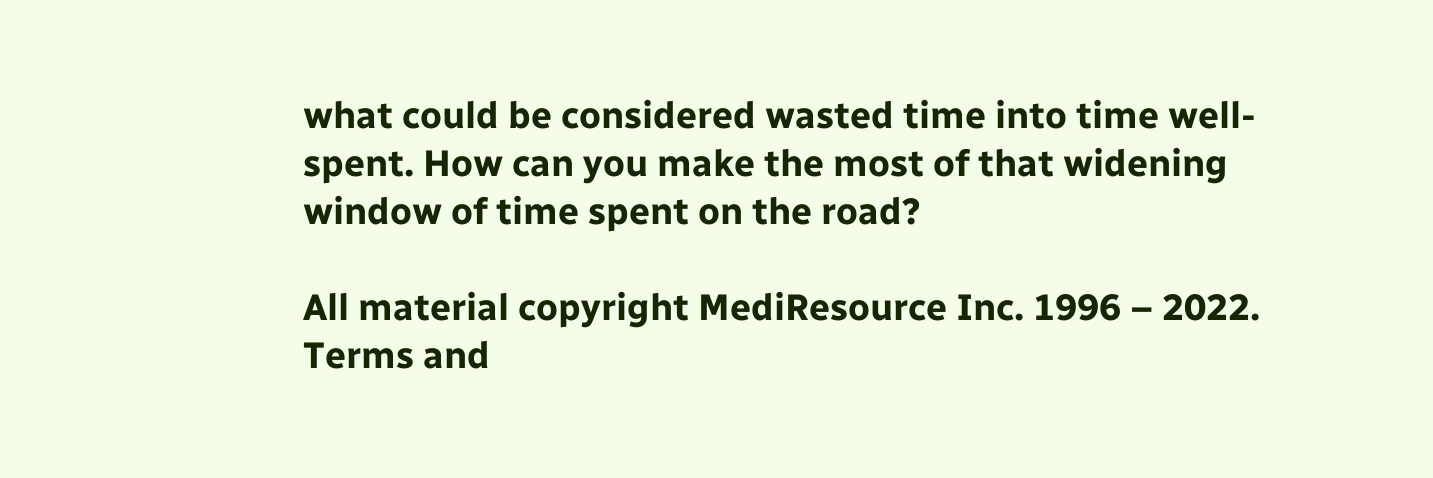what could be considered wasted time into time well-spent. How can you make the most of that widening window of time spent on the road?

All material copyright MediResource Inc. 1996 – 2022. Terms and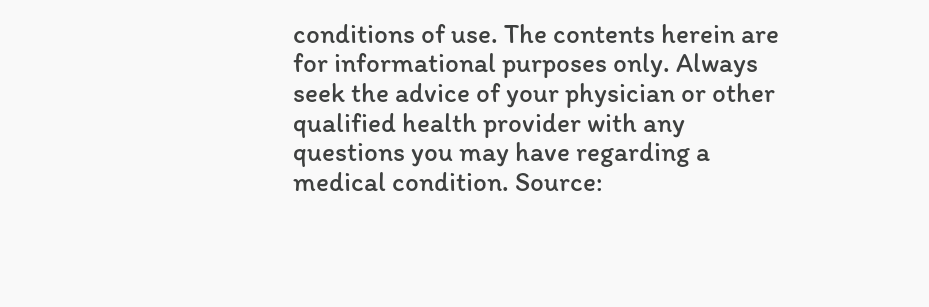conditions of use. The contents herein are for informational purposes only. Always seek the advice of your physician or other qualified health provider with any questions you may have regarding a medical condition. Source: